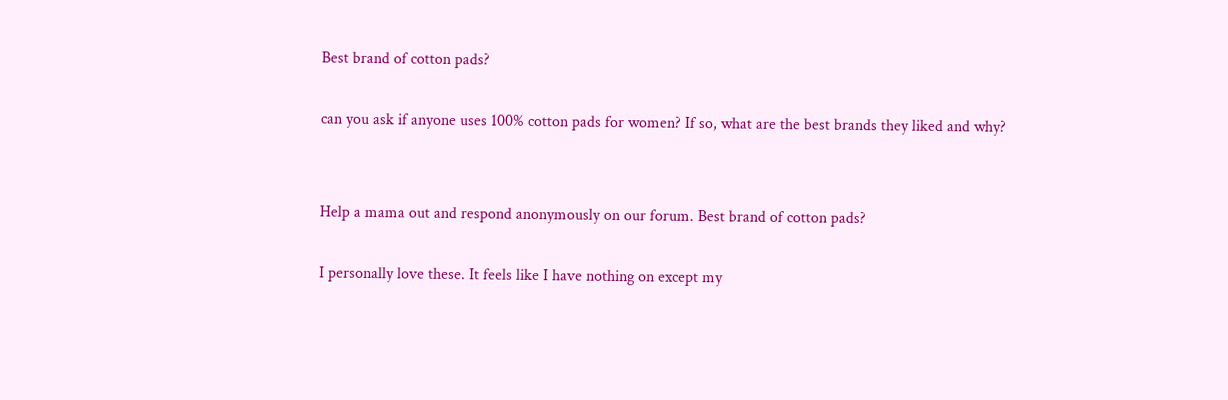Best brand of cotton pads?

can you ask if anyone uses 100% cotton pads for women? If so, what are the best brands they liked and why?


Help a mama out and respond anonymously on our forum. Best brand of cotton pads?

I personally love these. It feels like I have nothing on except my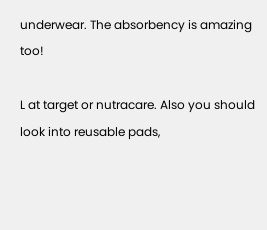underwear. The absorbency is amazing too!

L at target or nutracare. Also you should look into reusable pads,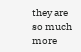they are so much more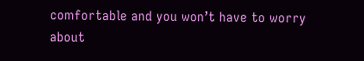comfortable and you won’t have to worry about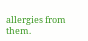allergies from them.